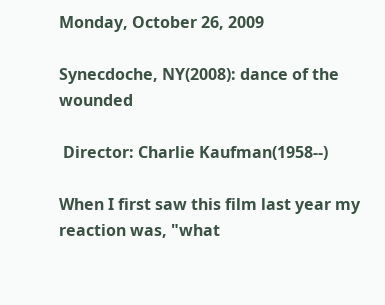Monday, October 26, 2009

Synecdoche, NY(2008): dance of the wounded

 Director: Charlie Kaufman(1958--)

When I first saw this film last year my reaction was, "what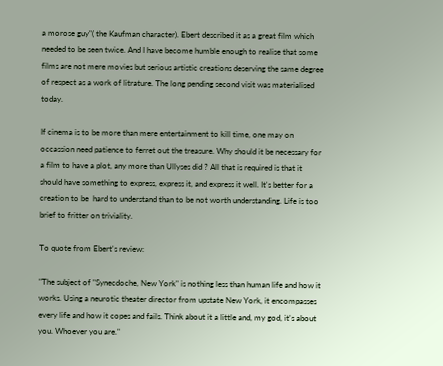a morose guy"( the Kaufman character). Ebert described it as a great film which needed to be seen twice. And I have become humble enough to realise that some films are not mere movies but serious artistic creations deserving the same degree of respect as a work of litrature. The long pending second visit was materialised today.

If cinema is to be more than mere entertainment to kill time, one may on occassion need patience to ferret out the treasure. Why should it be necessary for a film to have a plot, any more than Ullyses did ? All that is required is that it should have something to express, express it, and express it well. It's better for a creation to be  hard to understand than to be not worth understanding. Life is too brief to fritter on triviality.

To quote from Ebert's review:

"The subject of "Synecdoche, New York" is nothing less than human life and how it works. Using a neurotic theater director from upstate New York, it encompasses every life and how it copes and fails. Think about it a little and, my god, it's about you. Whoever you are."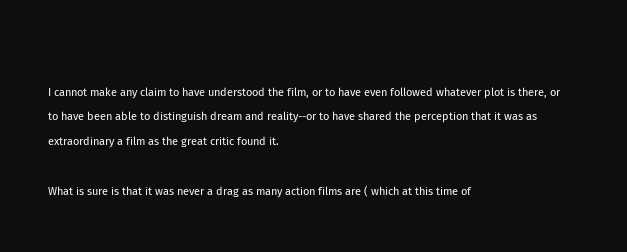I cannot make any claim to have understood the film, or to have even followed whatever plot is there, or to have been able to distinguish dream and reality--or to have shared the perception that it was as extraordinary a film as the great critic found it.

What is sure is that it was never a drag as many action films are ( which at this time of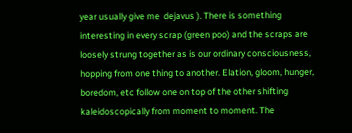year usually give me  dejavus ). There is something interesting in every scrap (green poo) and the scraps are loosely strung together as is our ordinary consciousness, hopping from one thing to another. Elation, gloom, hunger, boredom, etc follow one on top of the other shifting kaleidoscopically from moment to moment. The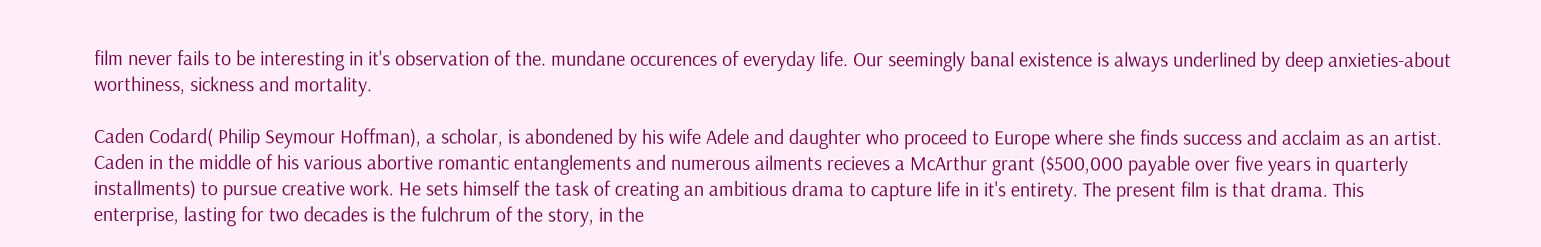film never fails to be interesting in it's observation of the. mundane occurences of everyday life. Our seemingly banal existence is always underlined by deep anxieties-about worthiness, sickness and mortality.

Caden Codard( Philip Seymour Hoffman), a scholar, is abondened by his wife Adele and daughter who proceed to Europe where she finds success and acclaim as an artist. Caden in the middle of his various abortive romantic entanglements and numerous ailments recieves a McArthur grant ($500,000 payable over five years in quarterly installments) to pursue creative work. He sets himself the task of creating an ambitious drama to capture life in it's entirety. The present film is that drama. This  enterprise, lasting for two decades is the fulchrum of the story, in the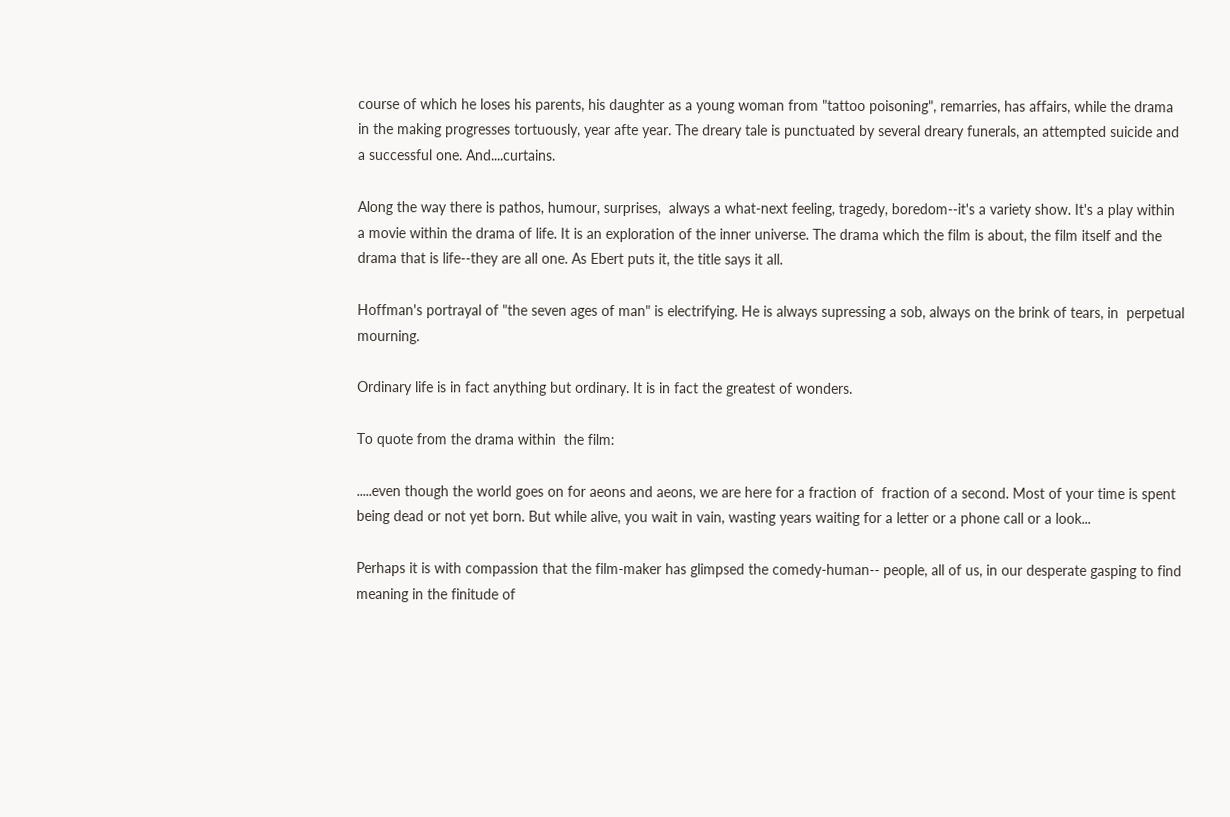course of which he loses his parents, his daughter as a young woman from "tattoo poisoning", remarries, has affairs, while the drama in the making progresses tortuously, year afte year. The dreary tale is punctuated by several dreary funerals, an attempted suicide and a successful one. And....curtains.

Along the way there is pathos, humour, surprises,  always a what-next feeling, tragedy, boredom--it's a variety show. It's a play within a movie within the drama of life. It is an exploration of the inner universe. The drama which the film is about, the film itself and the drama that is life--they are all one. As Ebert puts it, the title says it all.

Hoffman's portrayal of "the seven ages of man" is electrifying. He is always supressing a sob, always on the brink of tears, in  perpetual mourning.

Ordinary life is in fact anything but ordinary. It is in fact the greatest of wonders.

To quote from the drama within  the film:

.....even though the world goes on for aeons and aeons, we are here for a fraction of  fraction of a second. Most of your time is spent being dead or not yet born. But while alive, you wait in vain, wasting years waiting for a letter or a phone call or a look...

Perhaps it is with compassion that the film-maker has glimpsed the comedy-human-- people, all of us, in our desperate gasping to find meaning in the finitude of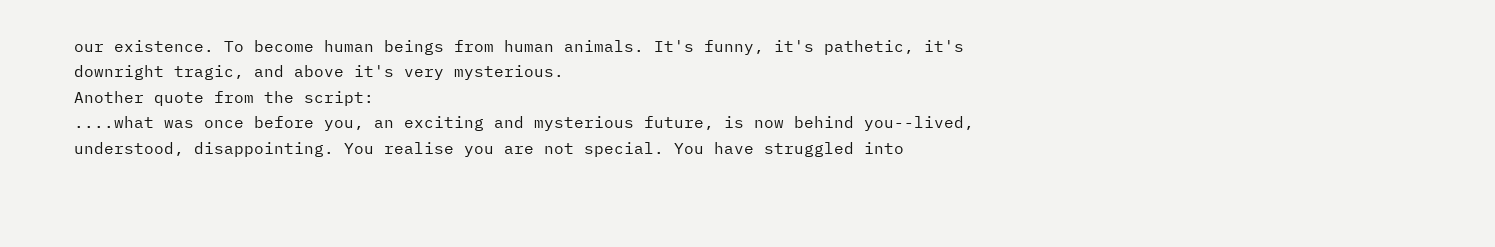our existence. To become human beings from human animals. It's funny, it's pathetic, it's downright tragic, and above it's very mysterious.
Another quote from the script:
....what was once before you, an exciting and mysterious future, is now behind you--lived, understood, disappointing. You realise you are not special. You have struggled into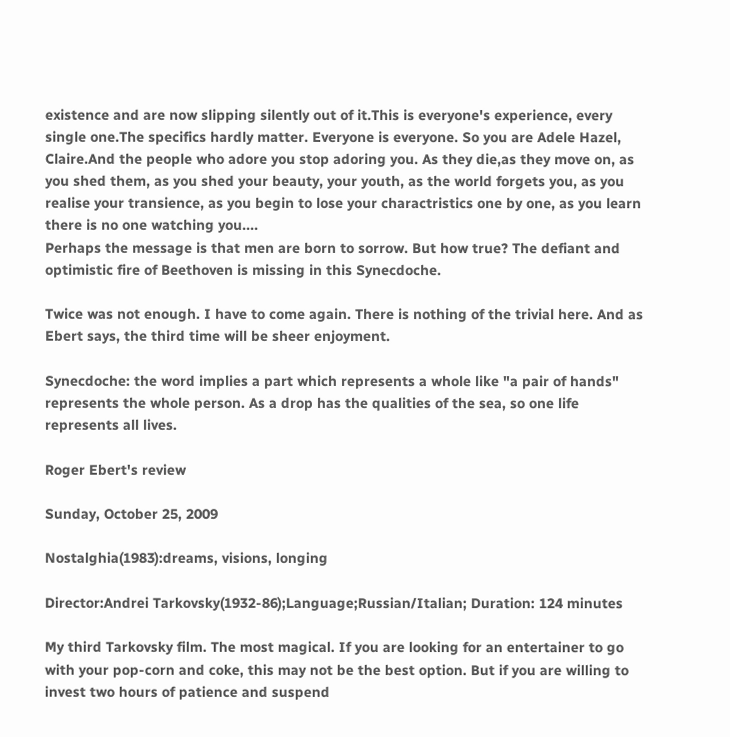existence and are now slipping silently out of it.This is everyone's experience, every single one.The specifics hardly matter. Everyone is everyone. So you are Adele Hazel, Claire.And the people who adore you stop adoring you. As they die,as they move on, as you shed them, as you shed your beauty, your youth, as the world forgets you, as you realise your transience, as you begin to lose your charactristics one by one, as you learn there is no one watching you....
Perhaps the message is that men are born to sorrow. But how true? The defiant and optimistic fire of Beethoven is missing in this Synecdoche.

Twice was not enough. I have to come again. There is nothing of the trivial here. And as Ebert says, the third time will be sheer enjoyment.

Synecdoche: the word implies a part which represents a whole like "a pair of hands" represents the whole person. As a drop has the qualities of the sea, so one life represents all lives.

Roger Ebert's review

Sunday, October 25, 2009

Nostalghia(1983):dreams, visions, longing

Director:Andrei Tarkovsky(1932-86);Language;Russian/Italian; Duration: 124 minutes

My third Tarkovsky film. The most magical. If you are looking for an entertainer to go with your pop-corn and coke, this may not be the best option. But if you are willing to invest two hours of patience and suspend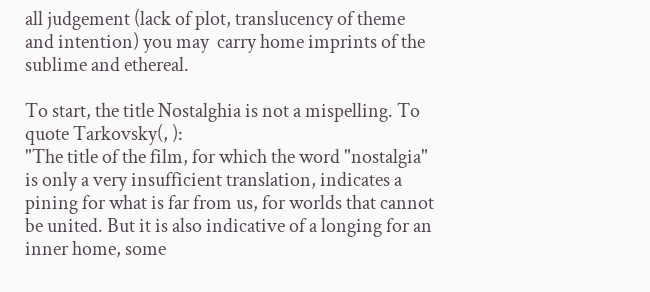all judgement (lack of plot, translucency of theme and intention) you may  carry home imprints of the sublime and ethereal.

To start, the title Nostalghia is not a mispelling. To quote Tarkovsky(, ):
"The title of the film, for which the word "nostalgia" is only a very insufficient translation, indicates a pining for what is far from us, for worlds that cannot be united. But it is also indicative of a longing for an inner home, some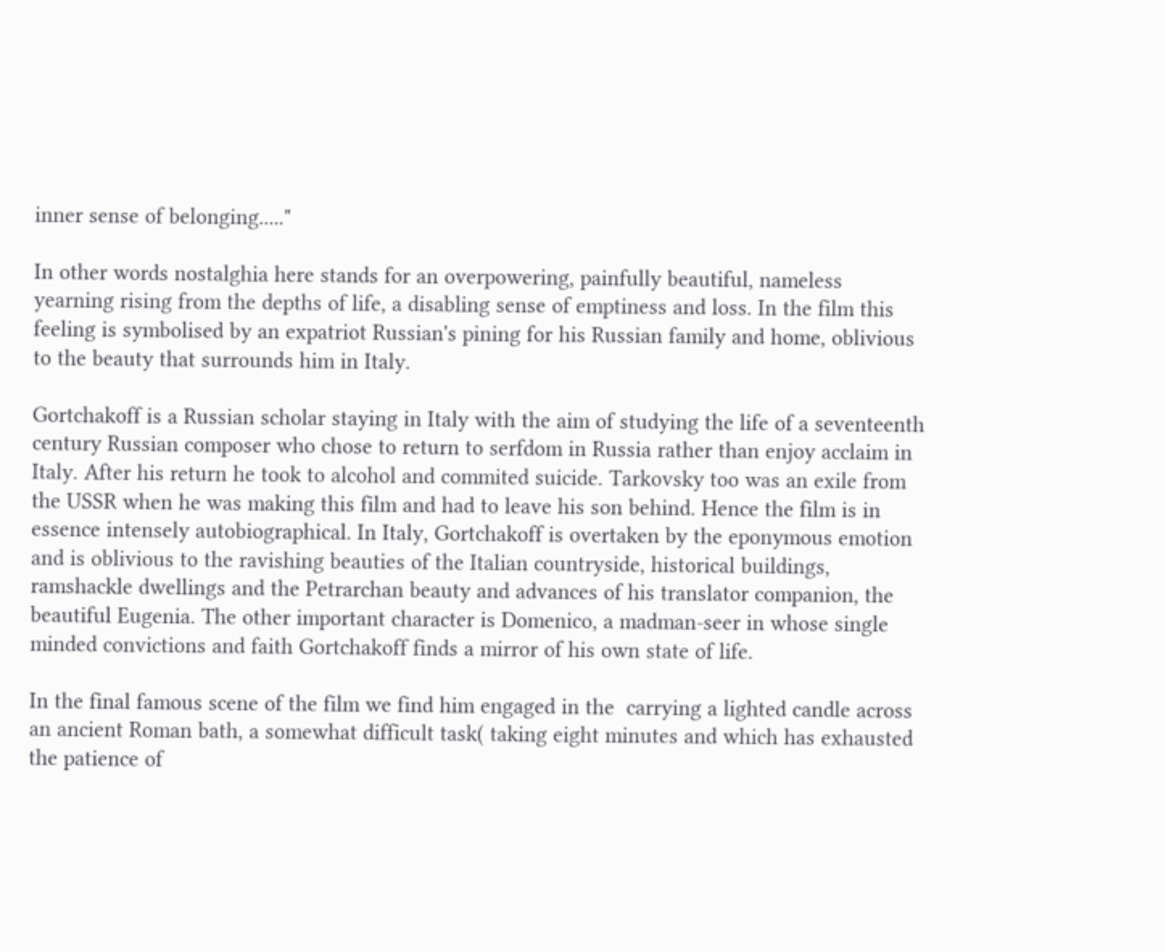inner sense of belonging....."

In other words nostalghia here stands for an overpowering, painfully beautiful, nameless yearning rising from the depths of life, a disabling sense of emptiness and loss. In the film this feeling is symbolised by an expatriot Russian's pining for his Russian family and home, oblivious to the beauty that surrounds him in Italy.

Gortchakoff is a Russian scholar staying in Italy with the aim of studying the life of a seventeenth century Russian composer who chose to return to serfdom in Russia rather than enjoy acclaim in Italy. After his return he took to alcohol and commited suicide. Tarkovsky too was an exile from the USSR when he was making this film and had to leave his son behind. Hence the film is in essence intensely autobiographical. In Italy, Gortchakoff is overtaken by the eponymous emotion and is oblivious to the ravishing beauties of the Italian countryside, historical buildings, ramshackle dwellings and the Petrarchan beauty and advances of his translator companion, the beautiful Eugenia. The other important character is Domenico, a madman-seer in whose single minded convictions and faith Gortchakoff finds a mirror of his own state of life.

In the final famous scene of the film we find him engaged in the  carrying a lighted candle across an ancient Roman bath, a somewhat difficult task( taking eight minutes and which has exhausted the patience of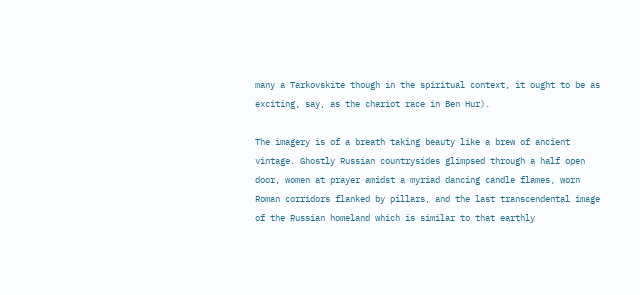many a Tarkovskite though in the spiritual context, it ought to be as exciting, say, as the chariot race in Ben Hur).

The imagery is of a breath taking beauty like a brew of ancient vintage. Ghostly Russian countrysides glimpsed through a half open door, women at prayer amidst a myriad dancing candle flames, worn Roman corridors flanked by pillars, and the last transcendental image of the Russian homeland which is similar to that earthly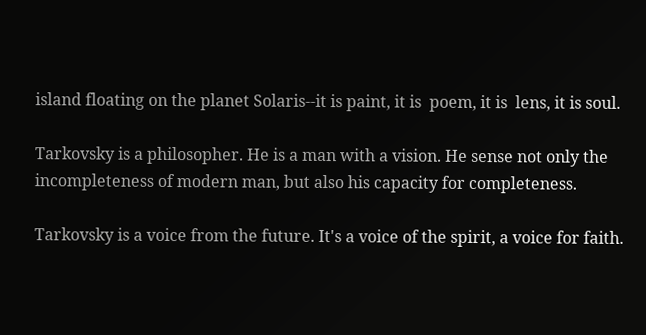island floating on the planet Solaris--it is paint, it is  poem, it is  lens, it is soul.

Tarkovsky is a philosopher. He is a man with a vision. He sense not only the incompleteness of modern man, but also his capacity for completeness.

Tarkovsky is a voice from the future. It's a voice of the spirit, a voice for faith.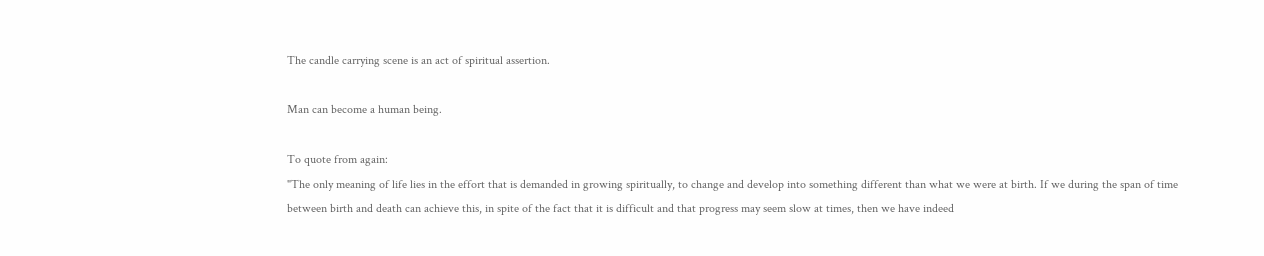The candle carrying scene is an act of spiritual assertion.

Man can become a human being.

To quote from again:
"The only meaning of life lies in the effort that is demanded in growing spiritually, to change and develop into something different than what we were at birth. If we during the span of time between birth and death can achieve this, in spite of the fact that it is difficult and that progress may seem slow at times, then we have indeed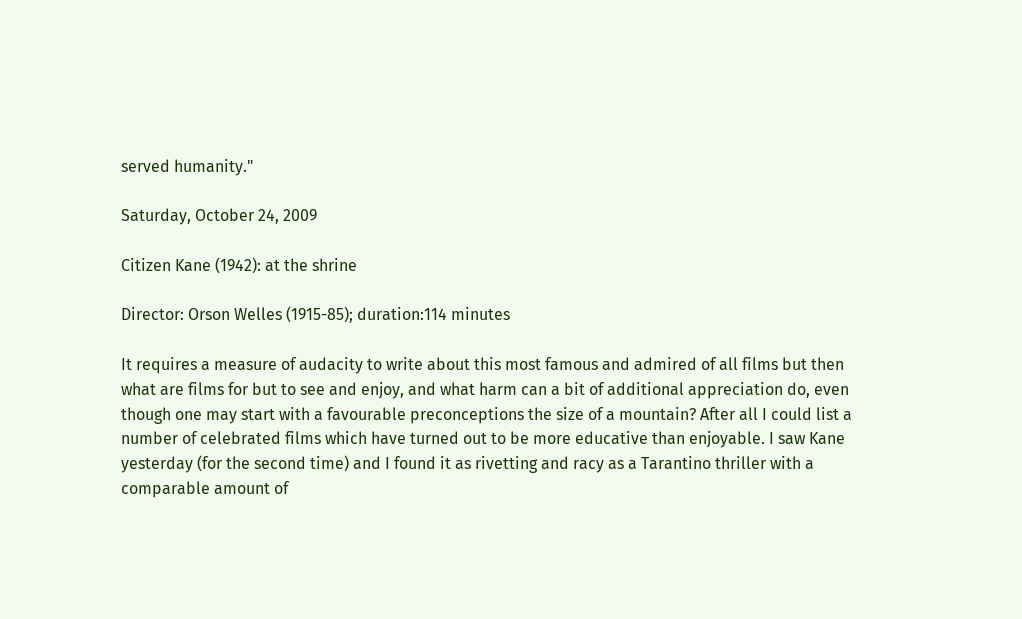served humanity."

Saturday, October 24, 2009

Citizen Kane (1942): at the shrine

Director: Orson Welles (1915-85); duration:114 minutes

It requires a measure of audacity to write about this most famous and admired of all films but then what are films for but to see and enjoy, and what harm can a bit of additional appreciation do, even though one may start with a favourable preconceptions the size of a mountain? After all I could list a number of celebrated films which have turned out to be more educative than enjoyable. I saw Kane yesterday (for the second time) and I found it as rivetting and racy as a Tarantino thriller with a comparable amount of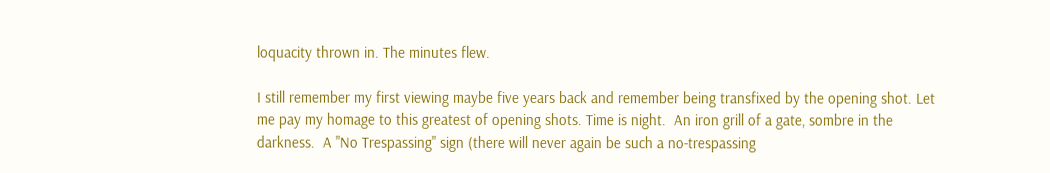loquacity thrown in. The minutes flew.

I still remember my first viewing maybe five years back and remember being transfixed by the opening shot. Let me pay my homage to this greatest of opening shots. Time is night.  An iron grill of a gate, sombre in the darkness.  A "No Trespassing" sign (there will never again be such a no-trespassing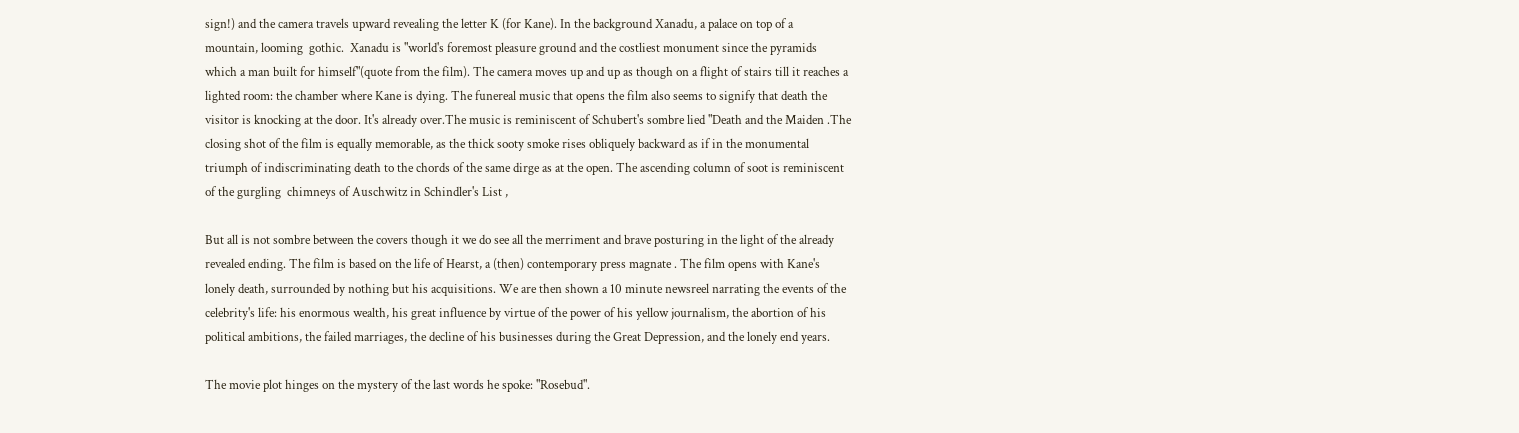sign!) and the camera travels upward revealing the letter K (for Kane). In the background Xanadu, a palace on top of a  mountain, looming  gothic.  Xanadu is "world's foremost pleasure ground and the costliest monument since the pyramids which a man built for himself"(quote from the film). The camera moves up and up as though on a flight of stairs till it reaches a lighted room: the chamber where Kane is dying. The funereal music that opens the film also seems to signify that death the visitor is knocking at the door. It's already over.The music is reminiscent of Schubert's sombre lied "Death and the Maiden .The closing shot of the film is equally memorable, as the thick sooty smoke rises obliquely backward as if in the monumental triumph of indiscriminating death to the chords of the same dirge as at the open. The ascending column of soot is reminiscent of the gurgling  chimneys of Auschwitz in Schindler's List ,

But all is not sombre between the covers though it we do see all the merriment and brave posturing in the light of the already revealed ending. The film is based on the life of Hearst, a (then) contemporary press magnate . The film opens with Kane's lonely death, surrounded by nothing but his acquisitions. We are then shown a 10 minute newsreel narrating the events of the celebrity's life: his enormous wealth, his great influence by virtue of the power of his yellow journalism, the abortion of his political ambitions, the failed marriages, the decline of his businesses during the Great Depression, and the lonely end years.

The movie plot hinges on the mystery of the last words he spoke: "Rosebud".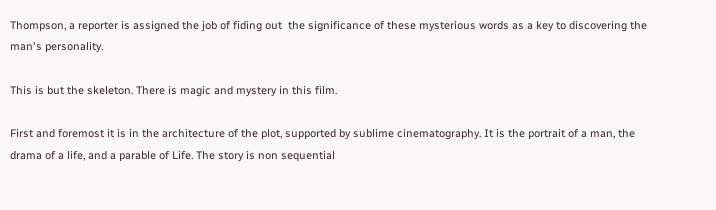Thompson, a reporter is assigned the job of fiding out  the significance of these mysterious words as a key to discovering the man's personality.

This is but the skeleton. There is magic and mystery in this film.

First and foremost it is in the architecture of the plot, supported by sublime cinematography. It is the portrait of a man, the drama of a life, and a parable of Life. The story is non sequential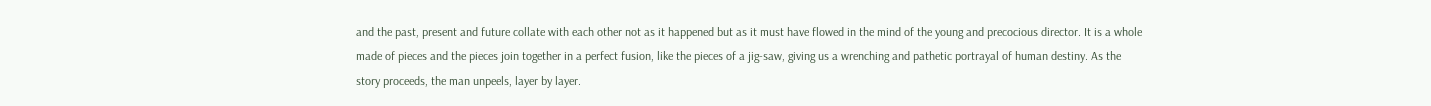and the past, present and future collate with each other not as it happened but as it must have flowed in the mind of the young and precocious director. It is a whole made of pieces and the pieces join together in a perfect fusion, like the pieces of a jig-saw, giving us a wrenching and pathetic portrayal of human destiny. As the story proceeds, the man unpeels, layer by layer.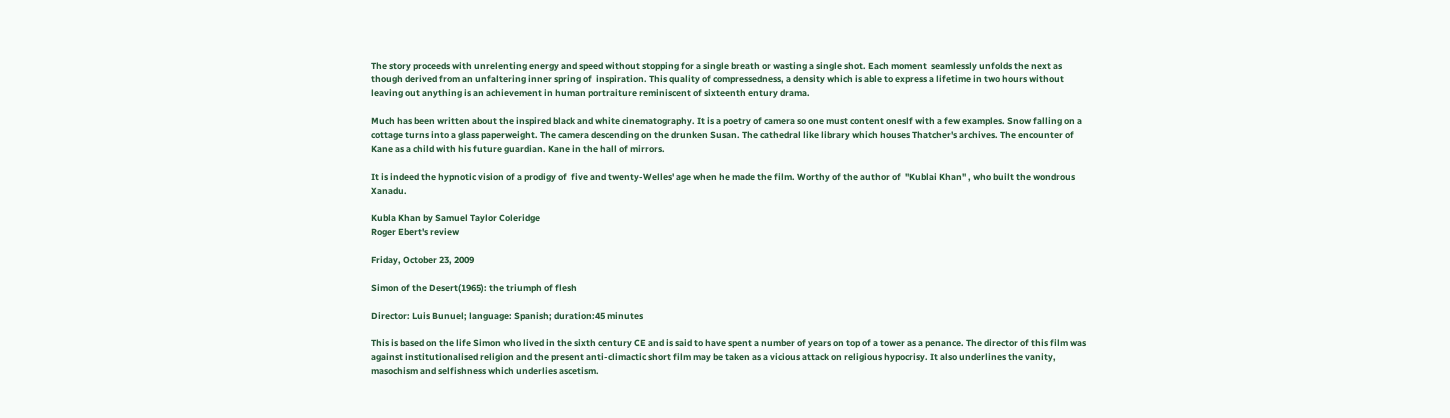The story proceeds with unrelenting energy and speed without stopping for a single breath or wasting a single shot. Each moment  seamlessly unfolds the next as though derived from an unfaltering inner spring of  inspiration. This quality of compressedness, a density which is able to express a lifetime in two hours without leaving out anything is an achievement in human portraiture reminiscent of sixteenth entury drama.

Much has been written about the inspired black and white cinematography. It is a poetry of camera so one must content oneslf with a few examples. Snow falling on a cottage turns into a glass paperweight. The camera descending on the drunken Susan. The cathedral like library which houses Thatcher's archives. The encounter of  Kane as a child with his future guardian. Kane in the hall of mirrors.

It is indeed the hypnotic vision of a prodigy of  five and twenty-Welles' age when he made the film. Worthy of the author of  "Kublai Khan" , who built the wondrous Xanadu.

Kubla Khan by Samuel Taylor Coleridge
Roger Ebert's review

Friday, October 23, 2009

Simon of the Desert(1965): the triumph of flesh

Director: Luis Bunuel; language: Spanish; duration:45 minutes

This is based on the life Simon who lived in the sixth century CE and is said to have spent a number of years on top of a tower as a penance. The director of this film was against institutionalised religion and the present anti-climactic short film may be taken as a vicious attack on religious hypocrisy. It also underlines the vanity, masochism and selfishness which underlies ascetism.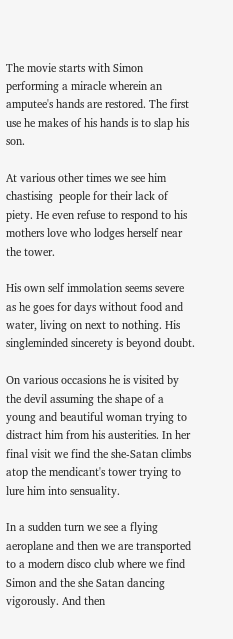The movie starts with Simon performing a miracle wherein an amputee's hands are restored. The first use he makes of his hands is to slap his son.

At various other times we see him chastising  people for their lack of piety. He even refuse to respond to his mothers love who lodges herself near the tower.

His own self immolation seems severe as he goes for days without food and water, living on next to nothing. His singleminded sincerety is beyond doubt.

On various occasions he is visited by the devil assuming the shape of a young and beautiful woman trying to distract him from his austerities. In her final visit we find the she-Satan climbs atop the mendicant's tower trying to lure him into sensuality.

In a sudden turn we see a flying aeroplane and then we are transported to a modern disco club where we find Simon and the she Satan dancing vigorously. And then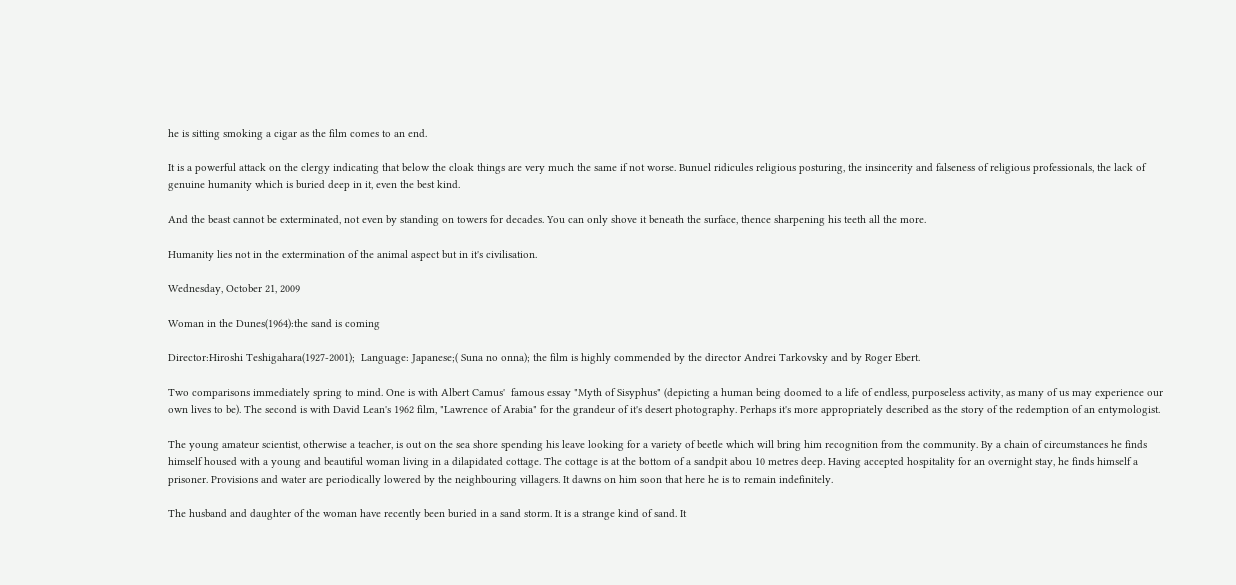he is sitting smoking a cigar as the film comes to an end.

It is a powerful attack on the clergy indicating that below the cloak things are very much the same if not worse. Bunuel ridicules religious posturing, the insincerity and falseness of religious professionals, the lack of genuine humanity which is buried deep in it, even the best kind.

And the beast cannot be exterminated, not even by standing on towers for decades. You can only shove it beneath the surface, thence sharpening his teeth all the more.

Humanity lies not in the extermination of the animal aspect but in it's civilisation.

Wednesday, October 21, 2009

Woman in the Dunes(1964):the sand is coming

Director:Hiroshi Teshigahara(1927-2001);  Language: Japanese;( Suna no onna); the film is highly commended by the director Andrei Tarkovsky and by Roger Ebert.

Two comparisons immediately spring to mind. One is with Albert Camus'  famous essay "Myth of Sisyphus" (depicting a human being doomed to a life of endless, purposeless activity, as many of us may experience our own lives to be). The second is with David Lean's 1962 film, "Lawrence of Arabia" for the grandeur of it's desert photography. Perhaps it's more appropriately described as the story of the redemption of an entymologist.

The young amateur scientist, otherwise a teacher, is out on the sea shore spending his leave looking for a variety of beetle which will bring him recognition from the community. By a chain of circumstances he finds himself housed with a young and beautiful woman living in a dilapidated cottage. The cottage is at the bottom of a sandpit abou 10 metres deep. Having accepted hospitality for an overnight stay, he finds himself a prisoner. Provisions and water are periodically lowered by the neighbouring villagers. It dawns on him soon that here he is to remain indefinitely.

The husband and daughter of the woman have recently been buried in a sand storm. It is a strange kind of sand. It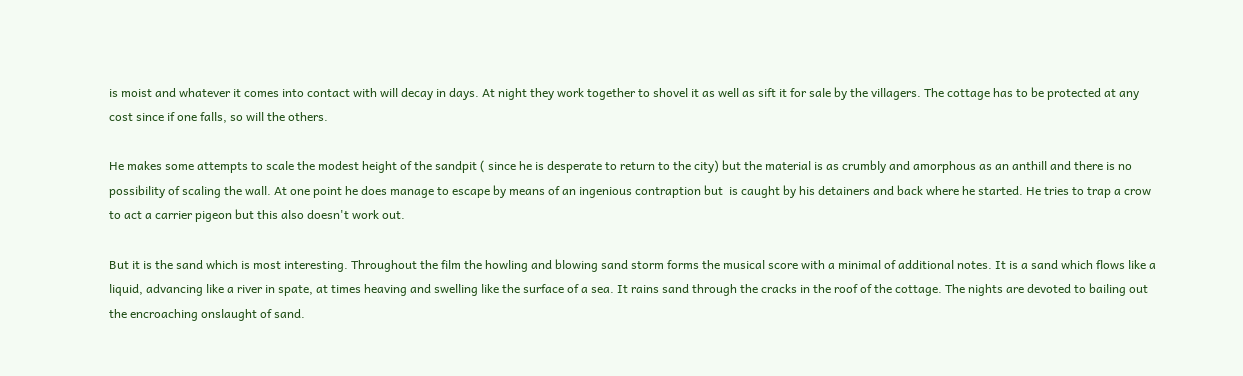is moist and whatever it comes into contact with will decay in days. At night they work together to shovel it as well as sift it for sale by the villagers. The cottage has to be protected at any cost since if one falls, so will the others.

He makes some attempts to scale the modest height of the sandpit ( since he is desperate to return to the city) but the material is as crumbly and amorphous as an anthill and there is no possibility of scaling the wall. At one point he does manage to escape by means of an ingenious contraption but  is caught by his detainers and back where he started. He tries to trap a crow to act a carrier pigeon but this also doesn't work out.

But it is the sand which is most interesting. Throughout the film the howling and blowing sand storm forms the musical score with a minimal of additional notes. It is a sand which flows like a liquid, advancing like a river in spate, at times heaving and swelling like the surface of a sea. It rains sand through the cracks in the roof of the cottage. The nights are devoted to bailing out the encroaching onslaught of sand.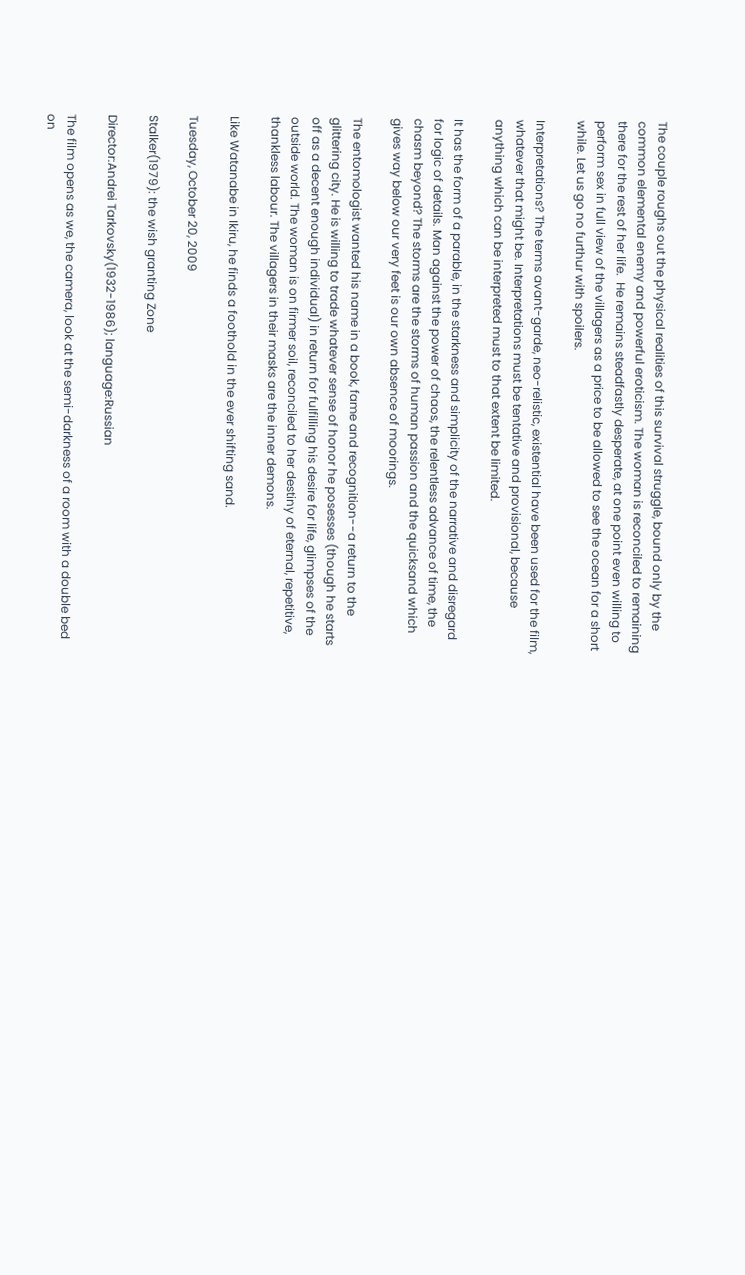The couple roughs out the physical realities of this survival struggle, bound only by the common elemental enemy and powerful eroticism. The woman is reconciled to remaining there for the rest of her life.  He remains steadfastly desperate, at one point even willing to perform sex in full view of the villagers as a price to be allowed to see the ocean for a short while. Let us go no furthur with spoilers.

Interpretations? The terms avant-garde, neo-relistic, existential have been used for the film, whatever that might be. Interpretations must be tentative and provisional, because anything which can be interpreted must to that extent be limited.

It has the form of a parable, in the starkness and simplicity of the narrative and disregard for logic of details. Man against the power of chaos, the relentless advance of time, the chasm beyond? The storms are the storms of human passion and the quicksand which gives way below our very feet is our own absence of moorings.

The entomologist wanted his name in a book, fame and recognition--a return to the glittering city. He is willing to trade whatever sense of honor he posesses (though he starts off as a decent enough individual) in return for fulfilling his desire for life, glimpses of the outside world. The woman is on firmer soil, reconciled to her destiny of eternal, repetitive, thankless labour. The villagers in their masks are the inner demons.

Like Watanabe in Ikiru, he finds a foothold in the ever shifting sand.

Tuesday, October 20, 2009

Stalker(1979): the wish granting Zone

Director:Andrei Tarkovsky(1932-1986); language:Russian

The film opens as we, the camera, look at the semi-darkness of a room with a double bed on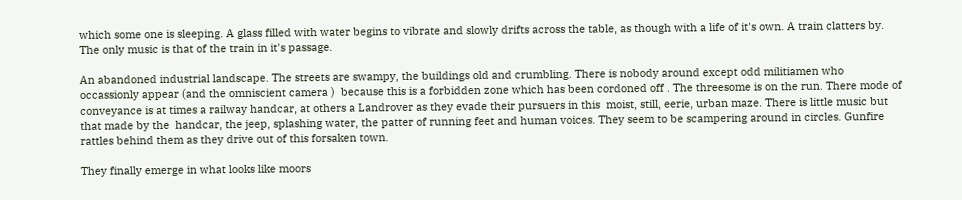which some one is sleeping. A glass filled with water begins to vibrate and slowly drifts across the table, as though with a life of it's own. A train clatters by. The only music is that of the train in it's passage.

An abandoned industrial landscape. The streets are swampy, the buildings old and crumbling. There is nobody around except odd militiamen who occassionly appear (and the omniscient camera )  because this is a forbidden zone which has been cordoned off . The threesome is on the run. There mode of conveyance is at times a railway handcar, at others a Landrover as they evade their pursuers in this  moist, still, eerie, urban maze. There is little music but that made by the  handcar, the jeep, splashing water, the patter of running feet and human voices. They seem to be scampering around in circles. Gunfire rattles behind them as they drive out of this forsaken town.

They finally emerge in what looks like moors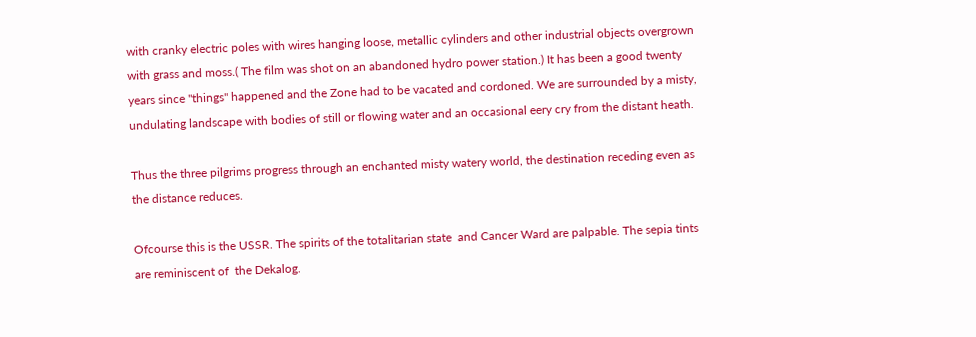with cranky electric poles with wires hanging loose, metallic cylinders and other industrial objects overgrown with grass and moss.( The film was shot on an abandoned hydro power station.) It has been a good twenty years since "things" happened and the Zone had to be vacated and cordoned. We are surrounded by a misty, undulating landscape with bodies of still or flowing water and an occasional eery cry from the distant heath.

Thus the three pilgrims progress through an enchanted misty watery world, the destination receding even as the distance reduces.

Ofcourse this is the USSR. The spirits of the totalitarian state  and Cancer Ward are palpable. The sepia tints are reminiscent of  the Dekalog.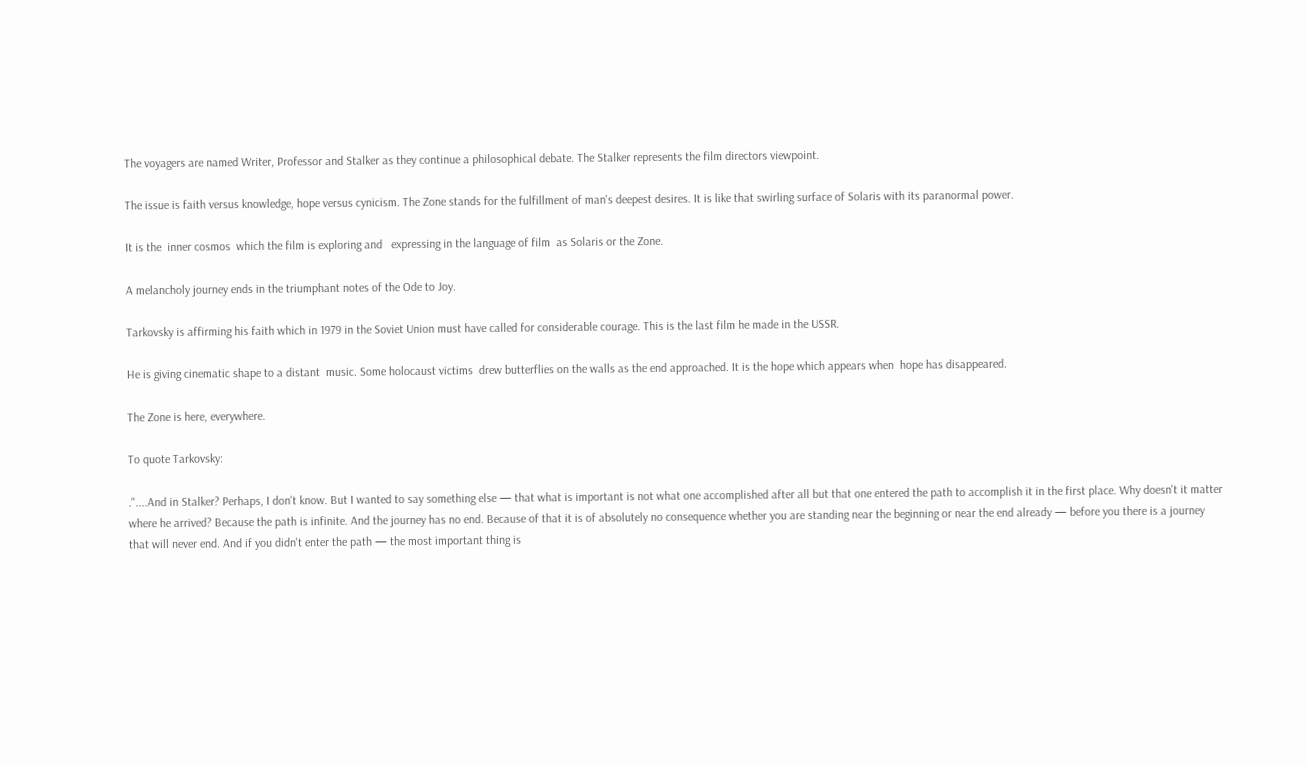The voyagers are named Writer, Professor and Stalker as they continue a philosophical debate. The Stalker represents the film directors viewpoint.

The issue is faith versus knowledge, hope versus cynicism. The Zone stands for the fulfillment of man's deepest desires. It is like that swirling surface of Solaris with its paranormal power.

It is the  inner cosmos  which the film is exploring and   expressing in the language of film  as Solaris or the Zone.

A melancholy journey ends in the triumphant notes of the Ode to Joy.

Tarkovsky is affirming his faith which in 1979 in the Soviet Union must have called for considerable courage. This is the last film he made in the USSR.

He is giving cinematic shape to a distant  music. Some holocaust victims  drew butterflies on the walls as the end approached. It is the hope which appears when  hope has disappeared.

The Zone is here, everywhere.

To quote Tarkovsky:

."....And in Stalker? Perhaps, I don't know. But I wanted to say something else — that what is important is not what one accomplished after all but that one entered the path to accomplish it in the first place. Why doesn't it matter where he arrived? Because the path is infinite. And the journey has no end. Because of that it is of absolutely no consequence whether you are standing near the beginning or near the end already — before you there is a journey that will never end. And if you didn't enter the path — the most important thing is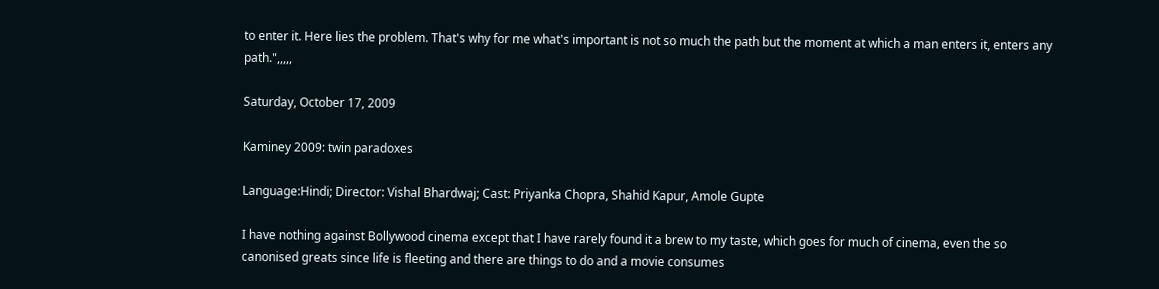to enter it. Here lies the problem. That's why for me what's important is not so much the path but the moment at which a man enters it, enters any path.",,,,,

Saturday, October 17, 2009

Kaminey 2009: twin paradoxes

Language:Hindi; Director: Vishal Bhardwaj; Cast: Priyanka Chopra, Shahid Kapur, Amole Gupte

I have nothing against Bollywood cinema except that I have rarely found it a brew to my taste, which goes for much of cinema, even the so canonised greats since life is fleeting and there are things to do and a movie consumes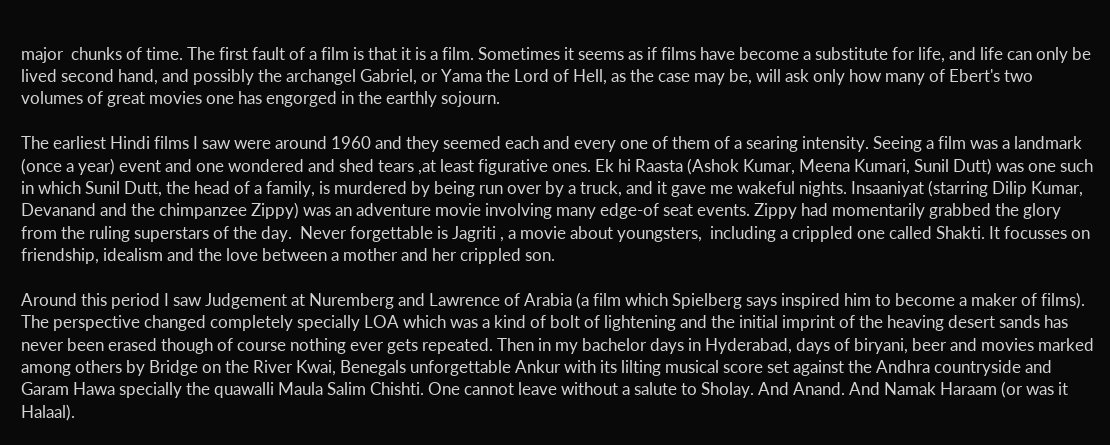major  chunks of time. The first fault of a film is that it is a film. Sometimes it seems as if films have become a substitute for life, and life can only be lived second hand, and possibly the archangel Gabriel, or Yama the Lord of Hell, as the case may be, will ask only how many of Ebert's two volumes of great movies one has engorged in the earthly sojourn.

The earliest Hindi films I saw were around 1960 and they seemed each and every one of them of a searing intensity. Seeing a film was a landmark (once a year) event and one wondered and shed tears ,at least figurative ones. Ek hi Raasta (Ashok Kumar, Meena Kumari, Sunil Dutt) was one such in which Sunil Dutt, the head of a family, is murdered by being run over by a truck, and it gave me wakeful nights. Insaaniyat (starring Dilip Kumar, Devanand and the chimpanzee Zippy) was an adventure movie involving many edge-of seat events. Zippy had momentarily grabbed the glory from the ruling superstars of the day.  Never forgettable is Jagriti , a movie about youngsters,  including a crippled one called Shakti. It focusses on friendship, idealism and the love between a mother and her crippled son.

Around this period I saw Judgement at Nuremberg and Lawrence of Arabia (a film which Spielberg says inspired him to become a maker of films). The perspective changed completely specially LOA which was a kind of bolt of lightening and the initial imprint of the heaving desert sands has never been erased though of course nothing ever gets repeated. Then in my bachelor days in Hyderabad, days of biryani, beer and movies marked among others by Bridge on the River Kwai, Benegals unforgettable Ankur with its lilting musical score set against the Andhra countryside and Garam Hawa specially the quawalli Maula Salim Chishti. One cannot leave without a salute to Sholay. And Anand. And Namak Haraam (or was it Halaal).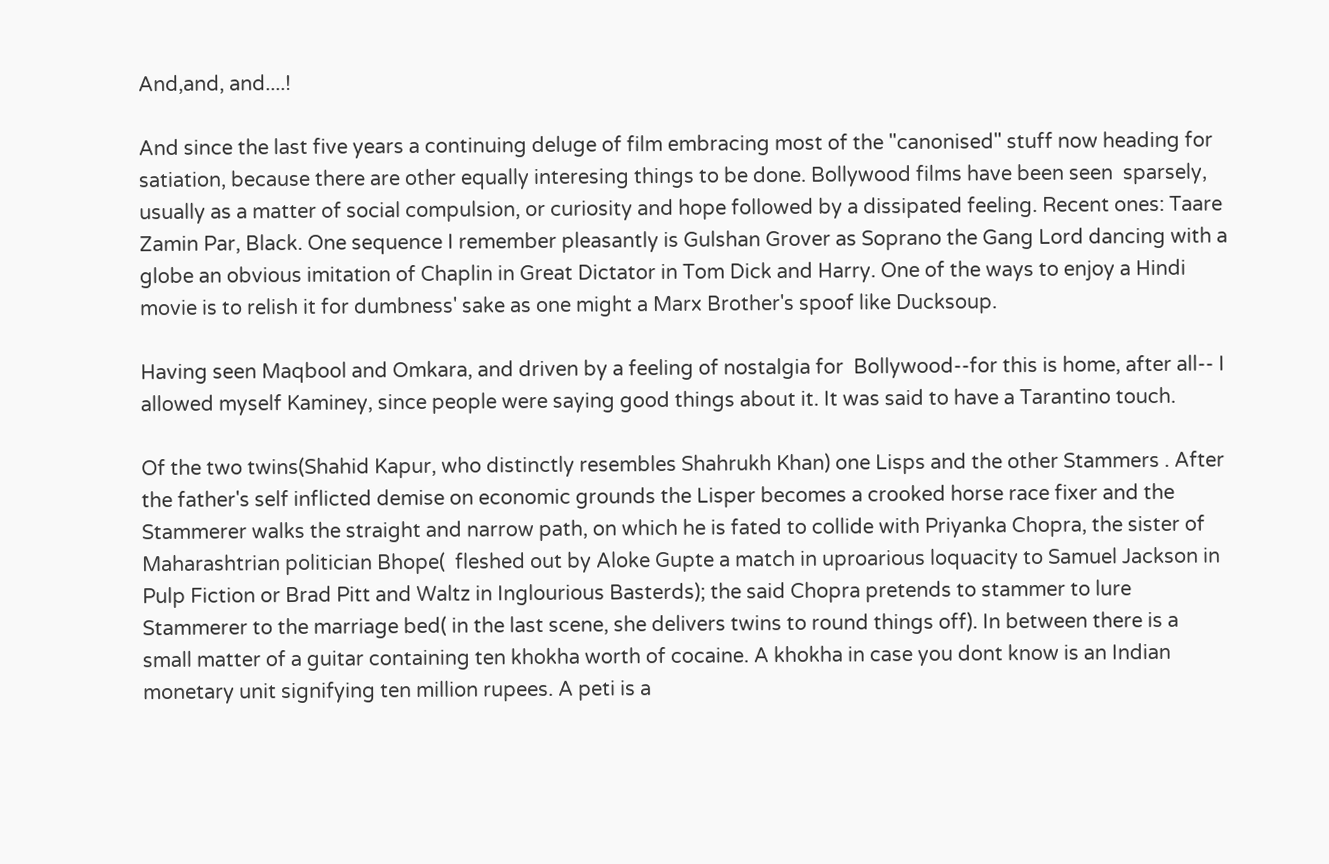And,and, and....!

And since the last five years a continuing deluge of film embracing most of the "canonised" stuff now heading for satiation, because there are other equally interesing things to be done. Bollywood films have been seen  sparsely, usually as a matter of social compulsion, or curiosity and hope followed by a dissipated feeling. Recent ones: Taare Zamin Par, Black. One sequence I remember pleasantly is Gulshan Grover as Soprano the Gang Lord dancing with a globe an obvious imitation of Chaplin in Great Dictator in Tom Dick and Harry. One of the ways to enjoy a Hindi movie is to relish it for dumbness' sake as one might a Marx Brother's spoof like Ducksoup.

Having seen Maqbool and Omkara, and driven by a feeling of nostalgia for  Bollywood--for this is home, after all-- I allowed myself Kaminey, since people were saying good things about it. It was said to have a Tarantino touch.

Of the two twins(Shahid Kapur, who distinctly resembles Shahrukh Khan) one Lisps and the other Stammers . After the father's self inflicted demise on economic grounds the Lisper becomes a crooked horse race fixer and the Stammerer walks the straight and narrow path, on which he is fated to collide with Priyanka Chopra, the sister of Maharashtrian politician Bhope(  fleshed out by Aloke Gupte a match in uproarious loquacity to Samuel Jackson in Pulp Fiction or Brad Pitt and Waltz in Inglourious Basterds); the said Chopra pretends to stammer to lure Stammerer to the marriage bed( in the last scene, she delivers twins to round things off). In between there is a small matter of a guitar containing ten khokha worth of cocaine. A khokha in case you dont know is an Indian monetary unit signifying ten million rupees. A peti is a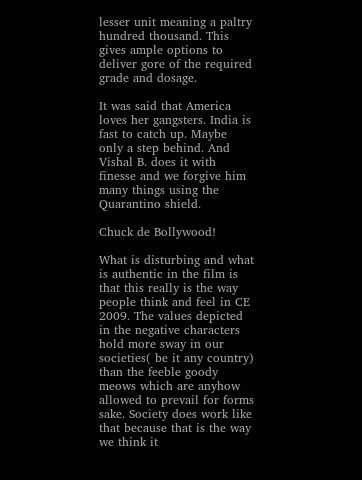lesser unit meaning a paltry hundred thousand. This gives ample options to deliver gore of the required grade and dosage.

It was said that America loves her gangsters. India is fast to catch up. Maybe only a step behind. And Vishal B. does it with finesse and we forgive him many things using the Quarantino shield.

Chuck de Bollywood!

What is disturbing and what is authentic in the film is that this really is the way people think and feel in CE 2009. The values depicted in the negative characters hold more sway in our societies( be it any country) than the feeble goody meows which are anyhow allowed to prevail for forms sake. Society does work like that because that is the way we think it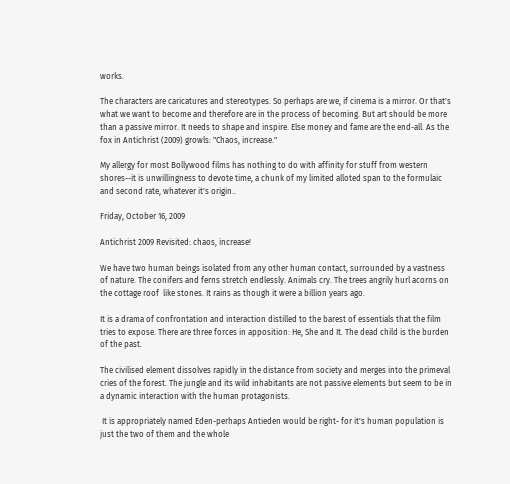works.

The characters are caricatures and stereotypes. So perhaps are we, if cinema is a mirror. Or that's what we want to become and therefore are in the process of becoming. But art should be more than a passive mirror. It needs to shape and inspire. Else money and fame are the end-all. As the fox in Antichrist (2009) growls: "Chaos, increase."

My allergy for most Bollywood films has nothing to do with affinity for stuff from western shores--it is unwillingness to devote time, a chunk of my limited alloted span to the formulaic and second rate, whatever it's origin..

Friday, October 16, 2009

Antichrist 2009 Revisited: chaos, increase!

We have two human beings isolated from any other human contact, surrounded by a vastness of nature. The conifers and ferns stretch endlessly. Animals cry. The trees angrily hurl acorns on the cottage roof  like stones. It rains as though it were a billion years ago.

It is a drama of confrontation and interaction distilled to the barest of essentials that the film tries to expose. There are three forces in apposition: He, She and It. The dead child is the burden of the past.

The civilised element dissolves rapidly in the distance from society and merges into the primeval cries of the forest. The jungle and its wild inhabitants are not passive elements but seem to be in a dynamic interaction with the human protagonists.

 It is appropriately named Eden-perhaps Antieden would be right- for it's human population is just the two of them and the whole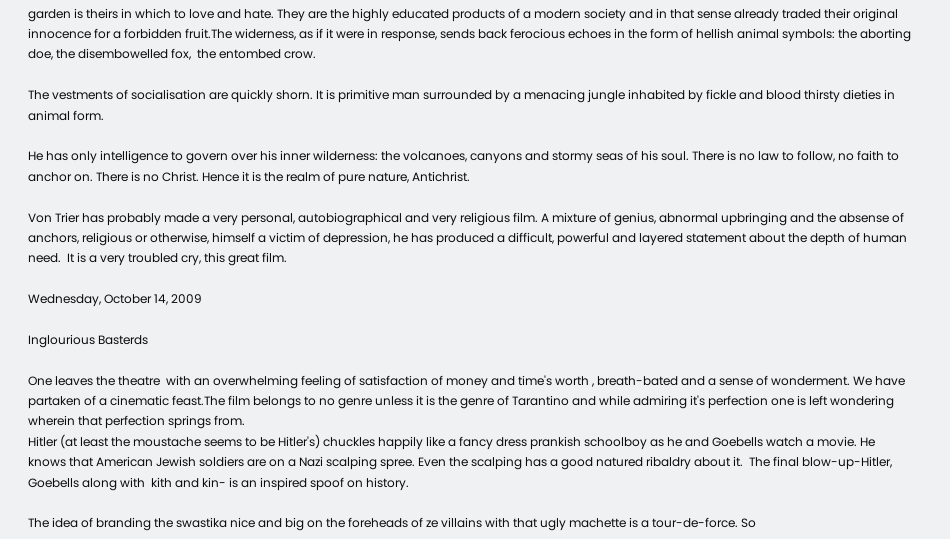garden is theirs in which to love and hate. They are the highly educated products of a modern society and in that sense already traded their original innocence for a forbidden fruit.The widerness, as if it were in response, sends back ferocious echoes in the form of hellish animal symbols: the aborting doe, the disembowelled fox,  the entombed crow.

The vestments of socialisation are quickly shorn. It is primitive man surrounded by a menacing jungle inhabited by fickle and blood thirsty dieties in animal form.

He has only intelligence to govern over his inner wilderness: the volcanoes, canyons and stormy seas of his soul. There is no law to follow, no faith to anchor on. There is no Christ. Hence it is the realm of pure nature, Antichrist.

Von Trier has probably made a very personal, autobiographical and very religious film. A mixture of genius, abnormal upbringing and the absense of anchors, religious or otherwise, himself a victim of depression, he has produced a difficult, powerful and layered statement about the depth of human need.  It is a very troubled cry, this great film.

Wednesday, October 14, 2009

Inglourious Basterds

One leaves the theatre  with an overwhelming feeling of satisfaction of money and time's worth , breath-bated and a sense of wonderment. We have partaken of a cinematic feast.The film belongs to no genre unless it is the genre of Tarantino and while admiring it's perfection one is left wondering wherein that perfection springs from.
Hitler (at least the moustache seems to be Hitler's) chuckles happily like a fancy dress prankish schoolboy as he and Goebells watch a movie. He knows that American Jewish soldiers are on a Nazi scalping spree. Even the scalping has a good natured ribaldry about it.  The final blow-up-Hitler, Goebells along with  kith and kin- is an inspired spoof on history.

The idea of branding the swastika nice and big on the foreheads of ze villains with that ugly machette is a tour-de-force. So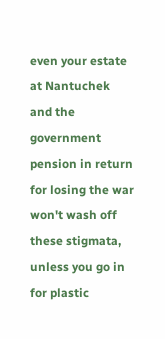even your estate at Nantuchek and the government pension in return for losing the war won't wash off these stigmata, unless you go in for plastic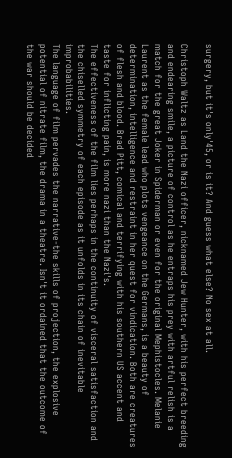surgery, but it's only'45, or is it? And guess what else? No sex at all.

Christoph Waltz as Land the Nazi officer, nicknamed Jew Hunter, with his perfect breeding and endearing smile, a picture of control as he entraps his prey with artful relish is a match for the great Joker in Spiderman or even for the original Mephistocles. Melanie Laurent as the female lead who plots vengeance on the Germans, is a beauty of  determination, intelligence and restraint in her quest for vindication. Both are creatures of flesh and blood. Brad Pitt, comical and terrifying with his southern US accent and taste for inflicting pain, is more nazi than the Nazi's.
The effectiveness of the film lies perhaps in the continuity of visceral satisfaction and the chiselled symmetry of each episode as it unfolds in its chain of inevitable improbabilities.
The language of film pervades the narrative-the skills of projection, the explosive potential of nitrate film, the drama in a theatre. Isn't it ordained that the outcome of the war should be decided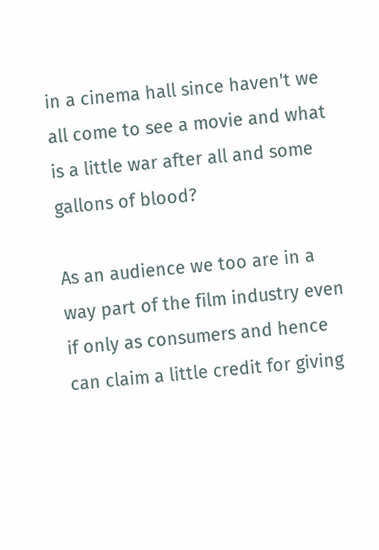in a cinema hall since haven't we all come to see a movie and what is a little war after all and some gallons of blood?

As an audience we too are in a way part of the film industry even if only as consumers and hence can claim a little credit for giving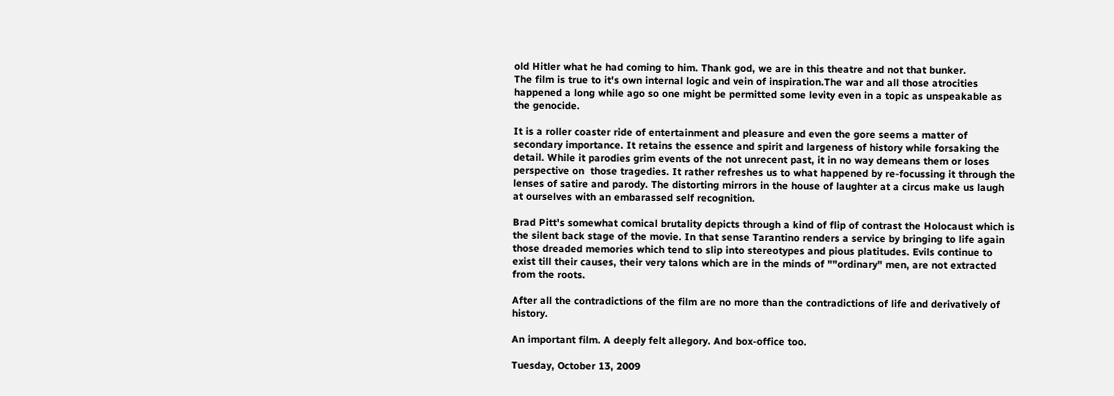old Hitler what he had coming to him. Thank god, we are in this theatre and not that bunker.
The film is true to it's own internal logic and vein of inspiration.The war and all those atrocities happened a long while ago so one might be permitted some levity even in a topic as unspeakable as the genocide.

It is a roller coaster ride of entertainment and pleasure and even the gore seems a matter of secondary importance. It retains the essence and spirit and largeness of history while forsaking the detail. While it parodies grim events of the not unrecent past, it in no way demeans them or loses perspective on  those tragedies. It rather refreshes us to what happened by re-focussing it through the lenses of satire and parody. The distorting mirrors in the house of laughter at a circus make us laugh  at ourselves with an embarassed self recognition.

Brad Pitt's somewhat comical brutality depicts through a kind of flip of contrast the Holocaust which is the silent back stage of the movie. In that sense Tarantino renders a service by bringing to life again those dreaded memories which tend to slip into stereotypes and pious platitudes. Evils continue to exist till their causes, their very talons which are in the minds of ""ordinary" men, are not extracted from the roots.

After all the contradictions of the film are no more than the contradictions of life and derivatively of history.

An important film. A deeply felt allegory. And box-office too.

Tuesday, October 13, 2009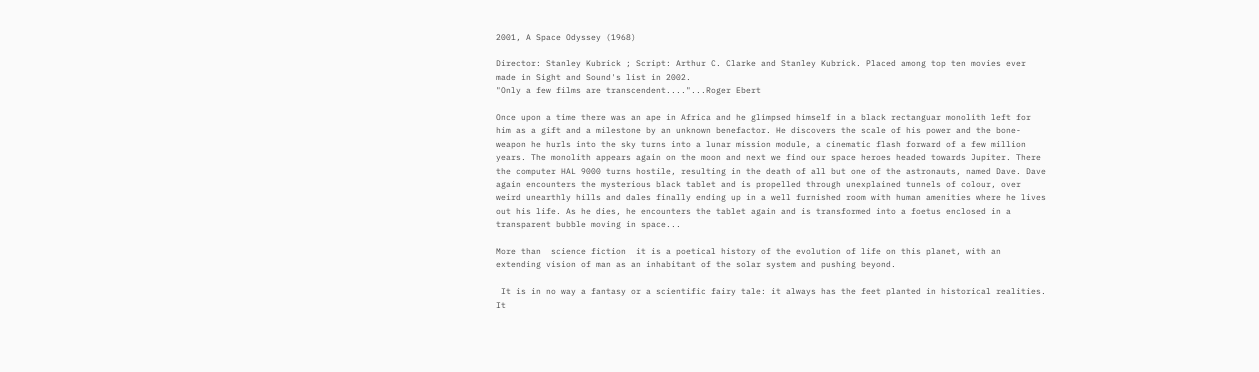2001, A Space Odyssey (1968)

Director: Stanley Kubrick ; Script: Arthur C. Clarke and Stanley Kubrick. Placed among top ten movies ever made in Sight and Sound's list in 2002.
"Only a few films are transcendent...."...Roger Ebert

Once upon a time there was an ape in Africa and he glimpsed himself in a black rectanguar monolith left for him as a gift and a milestone by an unknown benefactor. He discovers the scale of his power and the bone-weapon he hurls into the sky turns into a lunar mission module, a cinematic flash forward of a few million years. The monolith appears again on the moon and next we find our space heroes headed towards Jupiter. There the computer HAL 9000 turns hostile, resulting in the death of all but one of the astronauts, named Dave. Dave again encounters the mysterious black tablet and is propelled through unexplained tunnels of colour, over weird unearthly hills and dales finally ending up in a well furnished room with human amenities where he lives out his life. As he dies, he encounters the tablet again and is transformed into a foetus enclosed in a transparent bubble moving in space...

More than  science fiction  it is a poetical history of the evolution of life on this planet, with an extending vision of man as an inhabitant of the solar system and pushing beyond.

 It is in no way a fantasy or a scientific fairy tale: it always has the feet planted in historical realities. It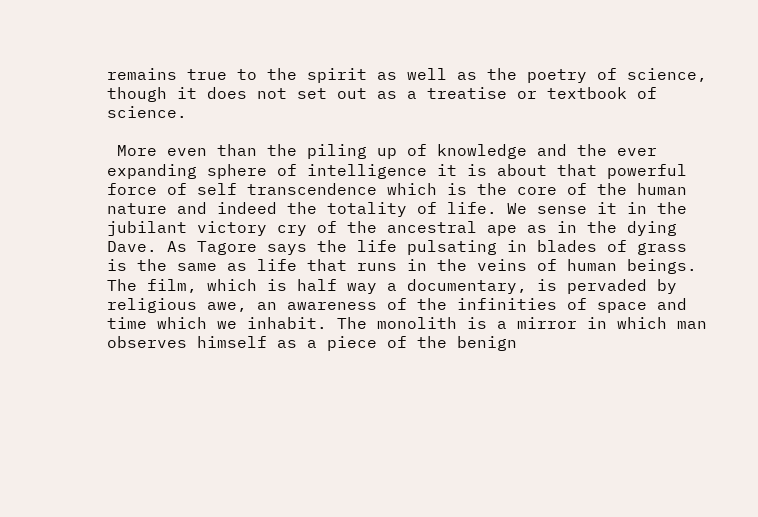remains true to the spirit as well as the poetry of science, though it does not set out as a treatise or textbook of science.

 More even than the piling up of knowledge and the ever expanding sphere of intelligence it is about that powerful force of self transcendence which is the core of the human nature and indeed the totality of life. We sense it in the jubilant victory cry of the ancestral ape as in the dying Dave. As Tagore says the life pulsating in blades of grass is the same as life that runs in the veins of human beings. The film, which is half way a documentary, is pervaded by religious awe, an awareness of the infinities of space and time which we inhabit. The monolith is a mirror in which man observes himself as a piece of the benign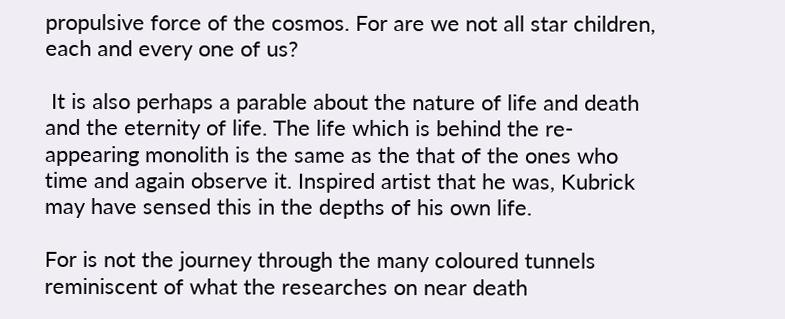propulsive force of the cosmos. For are we not all star children, each and every one of us?

 It is also perhaps a parable about the nature of life and death and the eternity of life. The life which is behind the re-appearing monolith is the same as the that of the ones who time and again observe it. Inspired artist that he was, Kubrick may have sensed this in the depths of his own life.

For is not the journey through the many coloured tunnels reminiscent of what the researches on near death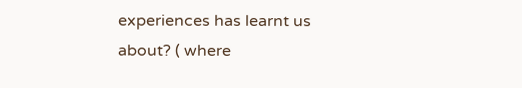experiences has learnt us about? ( where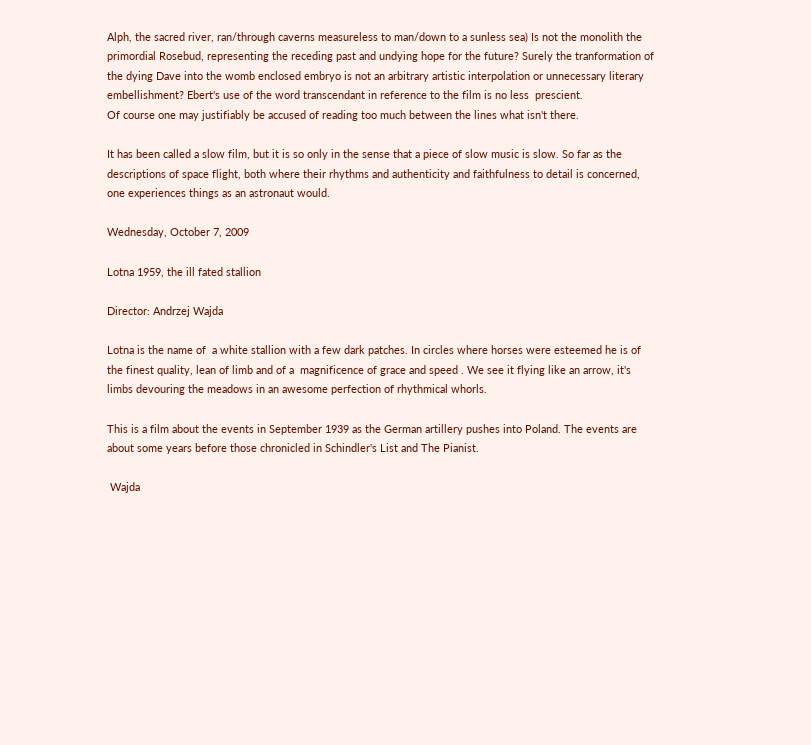Alph, the sacred river, ran/through caverns measureless to man/down to a sunless sea) Is not the monolith the primordial Rosebud, representing the receding past and undying hope for the future? Surely the tranformation of the dying Dave into the womb enclosed embryo is not an arbitrary artistic interpolation or unnecessary literary embellishment? Ebert's use of the word transcendant in reference to the film is no less  prescient.
Of course one may justifiably be accused of reading too much between the lines what isn't there.

It has been called a slow film, but it is so only in the sense that a piece of slow music is slow. So far as the descriptions of space flight, both where their rhythms and authenticity and faithfulness to detail is concerned, one experiences things as an astronaut would.

Wednesday, October 7, 2009

Lotna 1959, the ill fated stallion

Director: Andrzej Wajda

Lotna is the name of  a white stallion with a few dark patches. In circles where horses were esteemed he is of the finest quality, lean of limb and of a  magnificence of grace and speed . We see it flying like an arrow, it's limbs devouring the meadows in an awesome perfection of rhythmical whorls.

This is a film about the events in September 1939 as the German artillery pushes into Poland. The events are about some years before those chronicled in Schindler's List and The Pianist.

 Wajda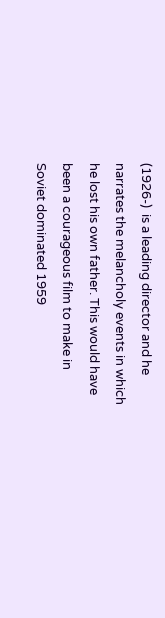(1926-)  is a leading director and he narrates the melancholy events in which he lost his own father. This would have been a courageous film to make in Soviet dominated 1959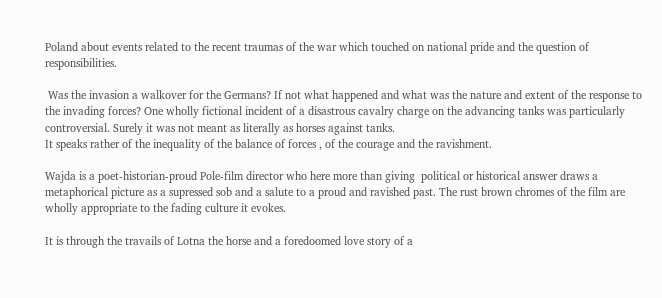Poland about events related to the recent traumas of the war which touched on national pride and the question of responsibilities.

 Was the invasion a walkover for the Germans? If not what happened and what was the nature and extent of the response to the invading forces? One wholly fictional incident of a disastrous cavalry charge on the advancing tanks was particularly controversial. Surely it was not meant as literally as horses against tanks.
It speaks rather of the inequality of the balance of forces , of the courage and the ravishment.

Wajda is a poet-historian-proud Pole-film director who here more than giving  political or historical answer draws a metaphorical picture as a supressed sob and a salute to a proud and ravished past. The rust brown chromes of the film are wholly appropriate to the fading culture it evokes.

It is through the travails of Lotna the horse and a foredoomed love story of a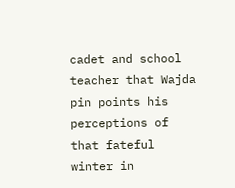cadet and school teacher that Wajda pin points his perceptions of that fateful winter in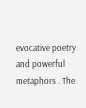evocative poetry and powerful metaphors . The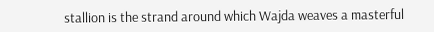stallion is the strand around which Wajda weaves a masterful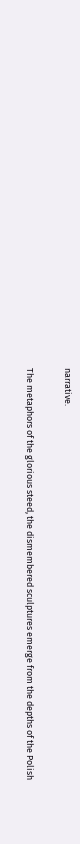narrative.

The metaphors of the glorious steed, the dismembered sculptures emerge from the depths of the Polish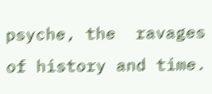psyche, the  ravages of history and time.